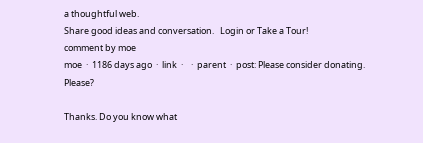a thoughtful web.
Share good ideas and conversation.   Login or Take a Tour!
comment by moe
moe  ·  1186 days ago  ·  link  ·    ·  parent  ·  post: Please consider donating. Please?

Thanks. Do you know what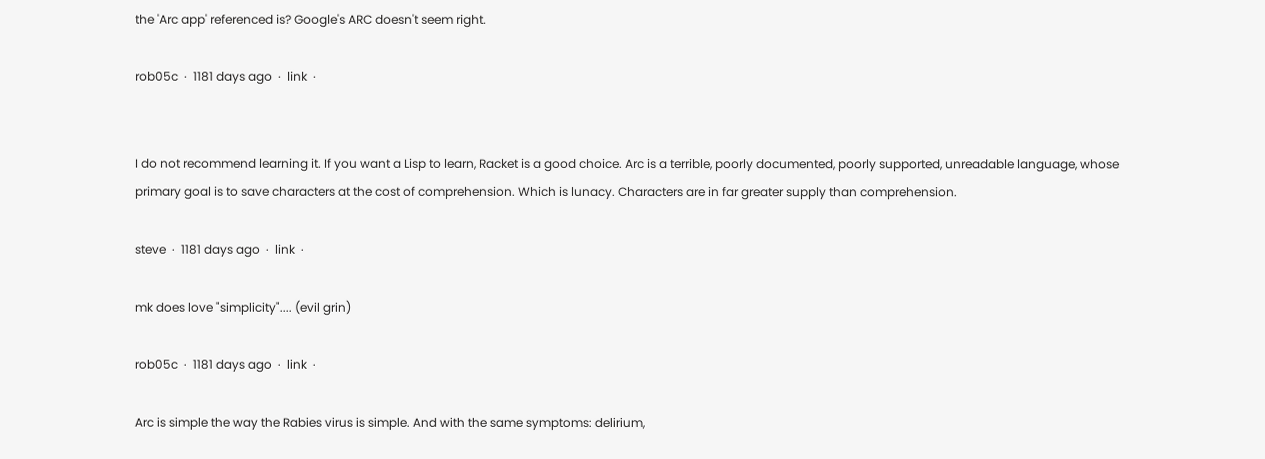the 'Arc app' referenced is? Google's ARC doesn't seem right.

rob05c  ·  1181 days ago  ·  link  ·


I do not recommend learning it. If you want a Lisp to learn, Racket is a good choice. Arc is a terrible, poorly documented, poorly supported, unreadable language, whose primary goal is to save characters at the cost of comprehension. Which is lunacy. Characters are in far greater supply than comprehension.

steve  ·  1181 days ago  ·  link  ·

mk does love "simplicity".... (evil grin)

rob05c  ·  1181 days ago  ·  link  ·

Arc is simple the way the Rabies virus is simple. And with the same symptoms: delirium,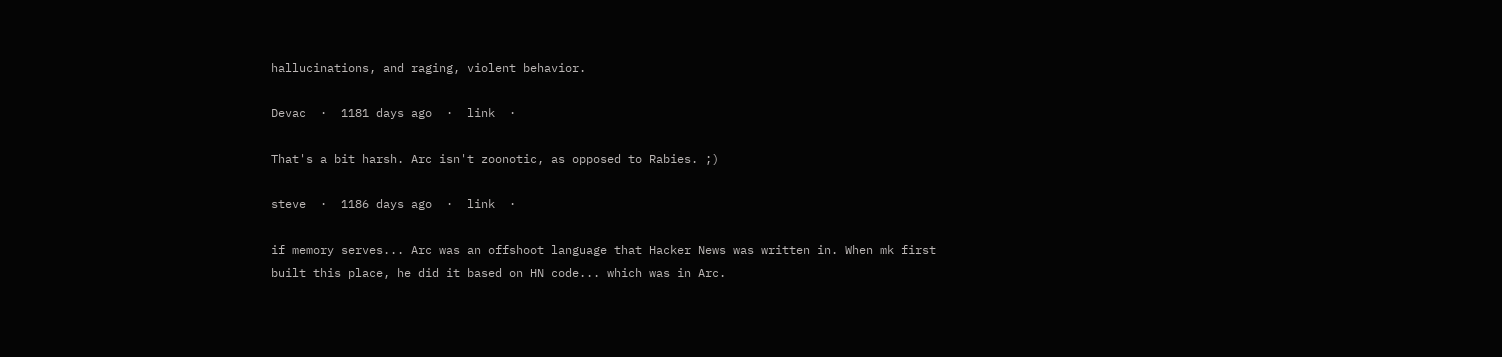hallucinations, and raging, violent behavior.

Devac  ·  1181 days ago  ·  link  ·

That's a bit harsh. Arc isn't zoonotic, as opposed to Rabies. ;)

steve  ·  1186 days ago  ·  link  ·

if memory serves... Arc was an offshoot language that Hacker News was written in. When mk first built this place, he did it based on HN code... which was in Arc.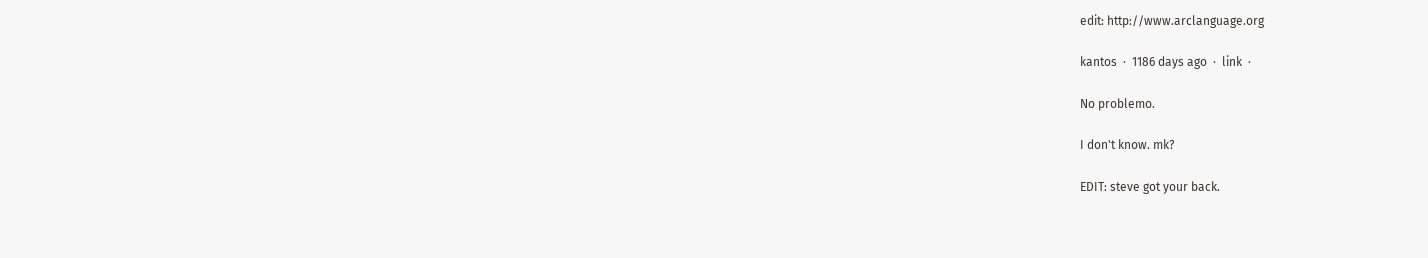edit: http://www.arclanguage.org

kantos  ·  1186 days ago  ·  link  ·

No problemo.

I don't know. mk?

EDIT: steve got your back.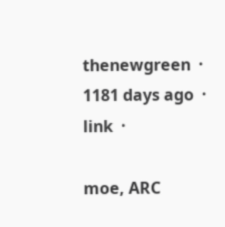thenewgreen  ·  1181 days ago  ·  link  ·

moe, ARC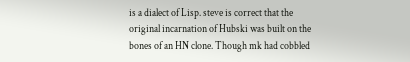is a dialect of Lisp. steve is correct that the original incarnation of Hubski was built on the bones of an HN clone. Though mk had cobbled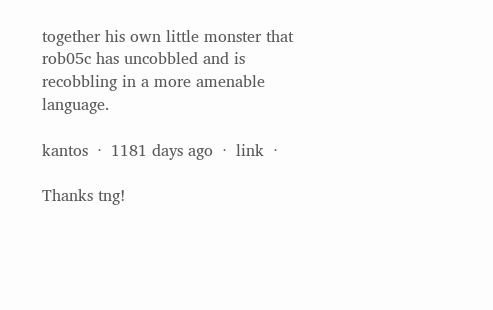together his own little monster that rob05c has uncobbled and is recobbling in a more amenable language.

kantos  ·  1181 days ago  ·  link  ·

Thanks tng!